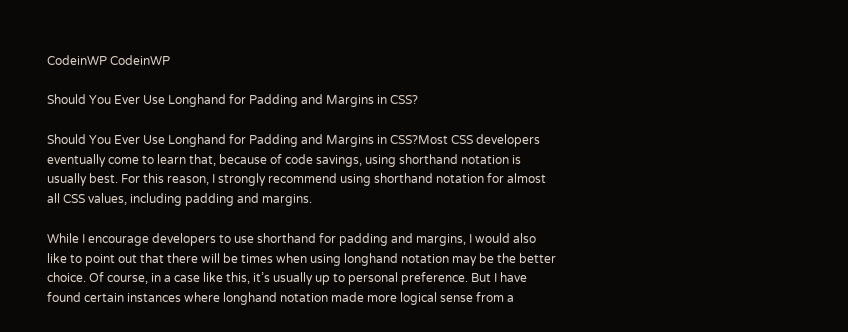CodeinWP CodeinWP

Should You Ever Use Longhand for Padding and Margins in CSS?

Should You Ever Use Longhand for Padding and Margins in CSS?Most CSS developers eventually come to learn that, because of code savings, using shorthand notation is usually best. For this reason, I strongly recommend using shorthand notation for almost all CSS values, including padding and margins.

While I encourage developers to use shorthand for padding and margins, I would also like to point out that there will be times when using longhand notation may be the better choice. Of course, in a case like this, it’s usually up to personal preference. But I have found certain instances where longhand notation made more logical sense from a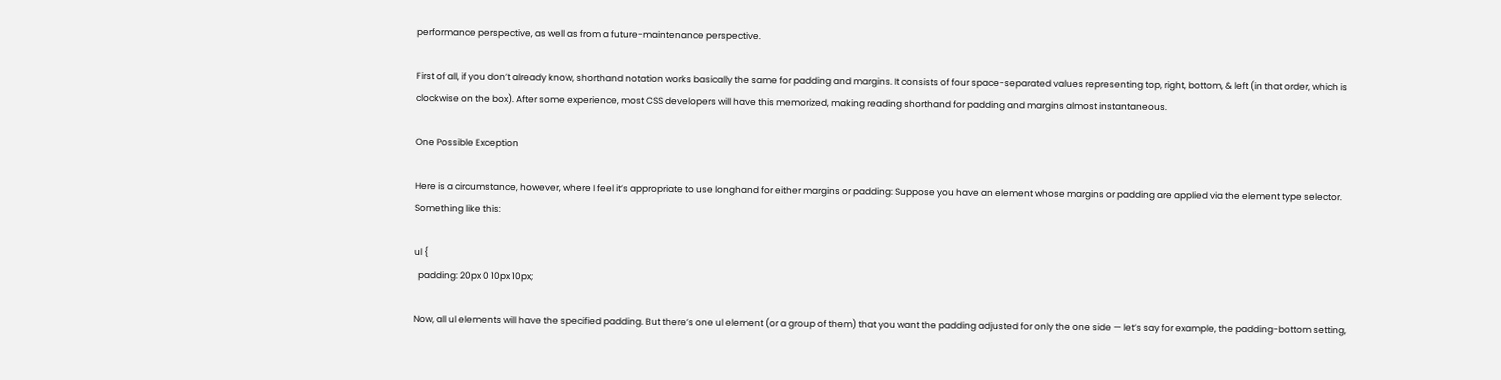performance perspective, as well as from a future-maintenance perspective.

First of all, if you don’t already know, shorthand notation works basically the same for padding and margins. It consists of four space-separated values representing top, right, bottom, & left (in that order, which is clockwise on the box). After some experience, most CSS developers will have this memorized, making reading shorthand for padding and margins almost instantaneous.

One Possible Exception

Here is a circumstance, however, where I feel it’s appropriate to use longhand for either margins or padding: Suppose you have an element whose margins or padding are applied via the element type selector. Something like this:

ul {
  padding: 20px 0 10px 10px;

Now, all ul elements will have the specified padding. But there’s one ul element (or a group of them) that you want the padding adjusted for only the one side — let’s say for example, the padding-bottom setting,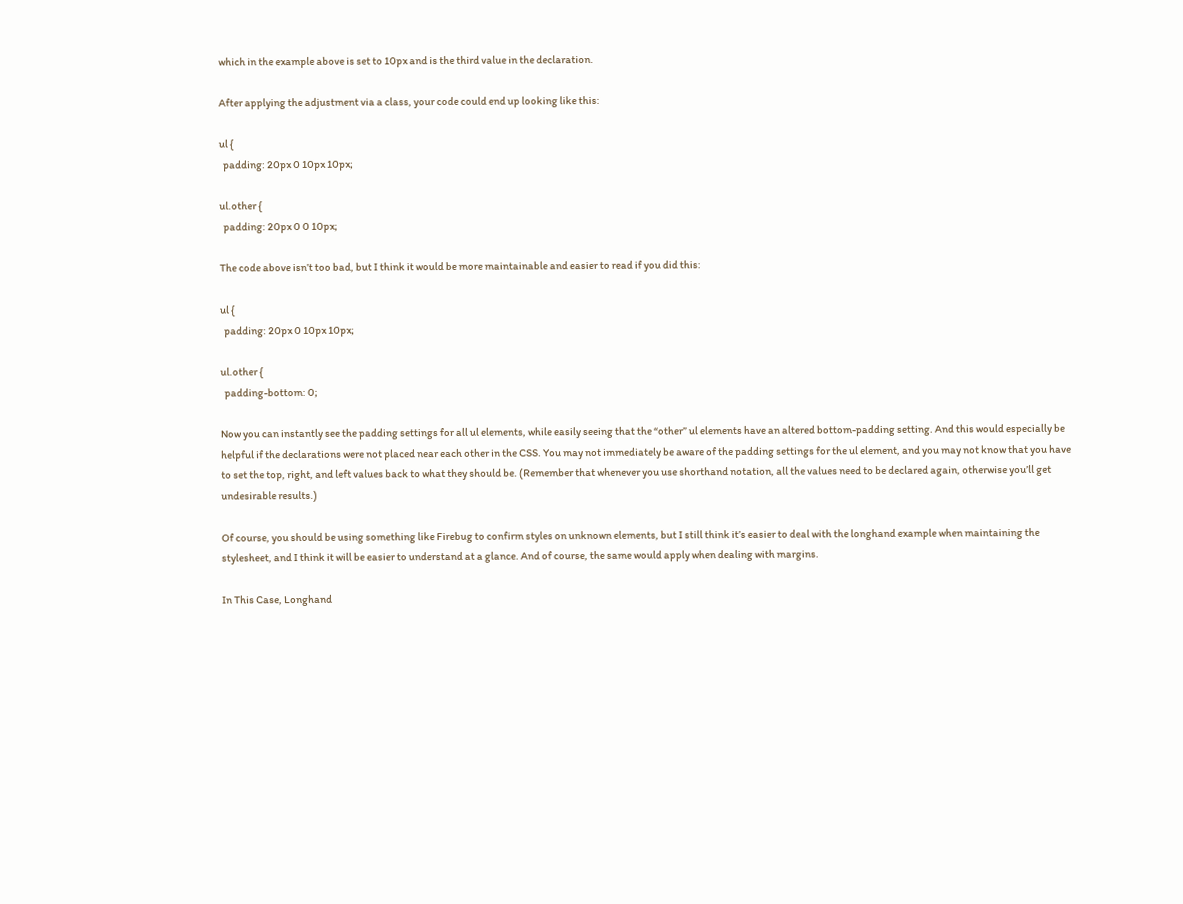which in the example above is set to 10px and is the third value in the declaration.

After applying the adjustment via a class, your code could end up looking like this:

ul {
  padding: 20px 0 10px 10px;

ul.other {
  padding: 20px 0 0 10px;

The code above isn’t too bad, but I think it would be more maintainable and easier to read if you did this:

ul {
  padding: 20px 0 10px 10px;

ul.other {
  padding-bottom: 0;

Now you can instantly see the padding settings for all ul elements, while easily seeing that the “other” ul elements have an altered bottom-padding setting. And this would especially be helpful if the declarations were not placed near each other in the CSS. You may not immediately be aware of the padding settings for the ul element, and you may not know that you have to set the top, right, and left values back to what they should be. (Remember that whenever you use shorthand notation, all the values need to be declared again, otherwise you’ll get undesirable results.)

Of course, you should be using something like Firebug to confirm styles on unknown elements, but I still think it’s easier to deal with the longhand example when maintaining the stylesheet, and I think it will be easier to understand at a glance. And of course, the same would apply when dealing with margins.

In This Case, Longhand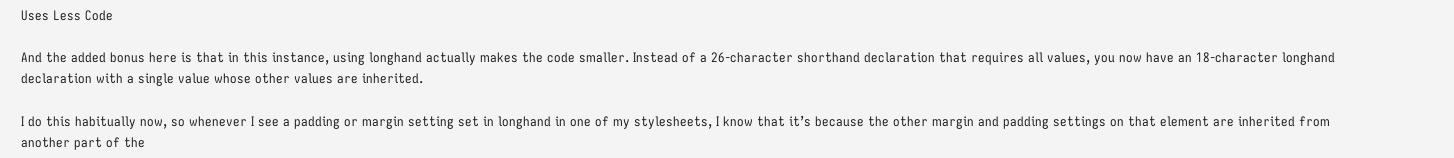Uses Less Code

And the added bonus here is that in this instance, using longhand actually makes the code smaller. Instead of a 26-character shorthand declaration that requires all values, you now have an 18-character longhand declaration with a single value whose other values are inherited.

I do this habitually now, so whenever I see a padding or margin setting set in longhand in one of my stylesheets, I know that it’s because the other margin and padding settings on that element are inherited from another part of the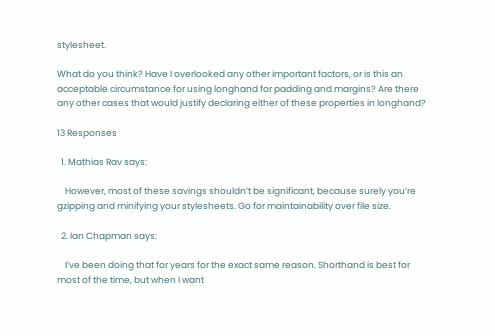stylesheet.

What do you think? Have I overlooked any other important factors, or is this an acceptable circumstance for using longhand for padding and margins? Are there any other cases that would justify declaring either of these properties in longhand?

13 Responses

  1. Mathias Rav says:

    However, most of these savings shouldn’t be significant, because surely you’re gzipping and minifying your stylesheets. Go for maintainability over file size.

  2. Ian Chapman says:

    I’ve been doing that for years for the exact same reason. Shorthand is best for most of the time, but when I want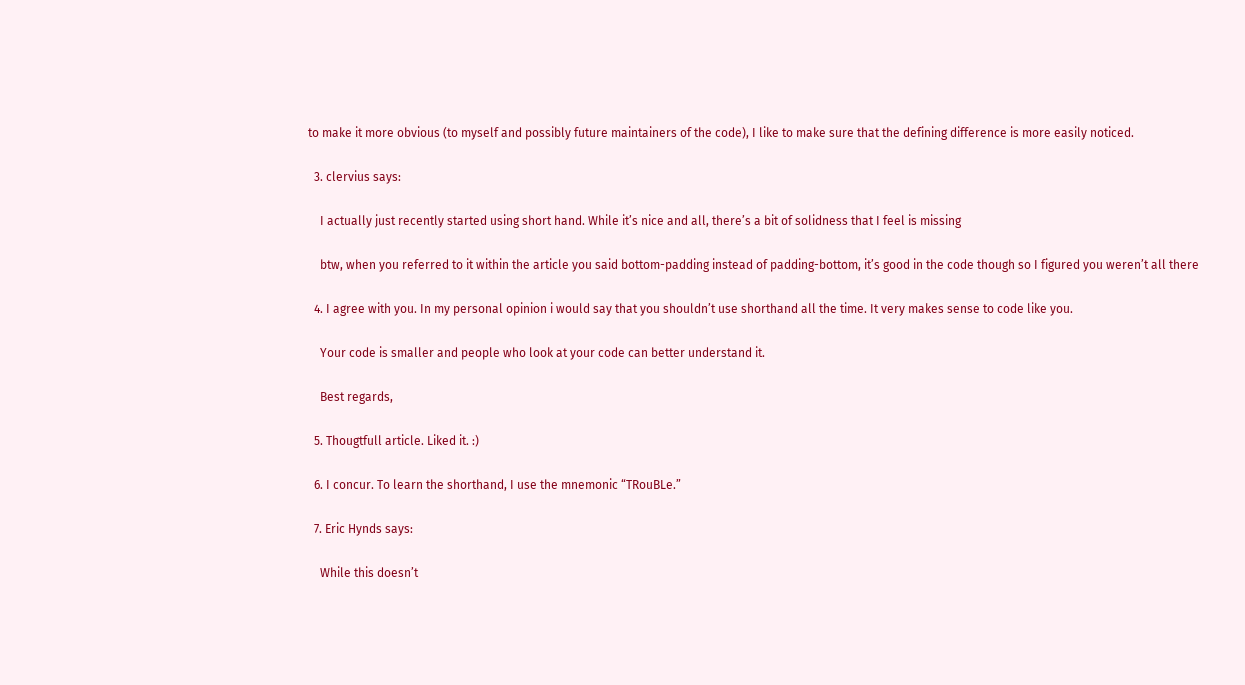to make it more obvious (to myself and possibly future maintainers of the code), I like to make sure that the defining difference is more easily noticed.

  3. clervius says:

    I actually just recently started using short hand. While it’s nice and all, there’s a bit of solidness that I feel is missing

    btw, when you referred to it within the article you said bottom-padding instead of padding-bottom, it’s good in the code though so I figured you weren’t all there

  4. I agree with you. In my personal opinion i would say that you shouldn’t use shorthand all the time. It very makes sense to code like you.

    Your code is smaller and people who look at your code can better understand it.

    Best regards,

  5. Thougtfull article. Liked it. :)

  6. I concur. To learn the shorthand, I use the mnemonic “TRouBLe.”

  7. Eric Hynds says:

    While this doesn’t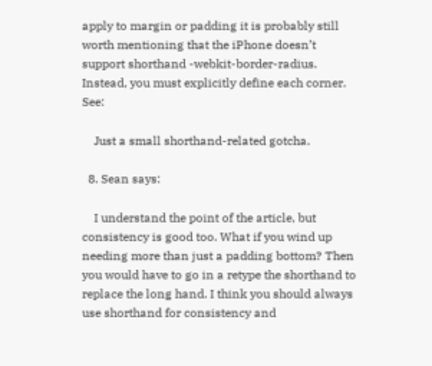apply to margin or padding it is probably still worth mentioning that the iPhone doesn’t support shorthand -webkit-border-radius. Instead, you must explicitly define each corner. See:

    Just a small shorthand-related gotcha.

  8. Sean says:

    I understand the point of the article, but consistency is good too. What if you wind up needing more than just a padding bottom? Then you would have to go in a retype the shorthand to replace the long hand. I think you should always use shorthand for consistency and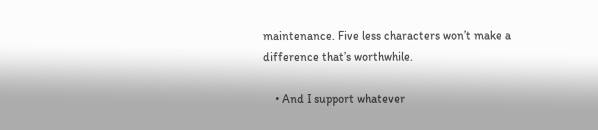maintenance. Five less characters won’t make a difference that’s worthwhile.

    • And I support whatever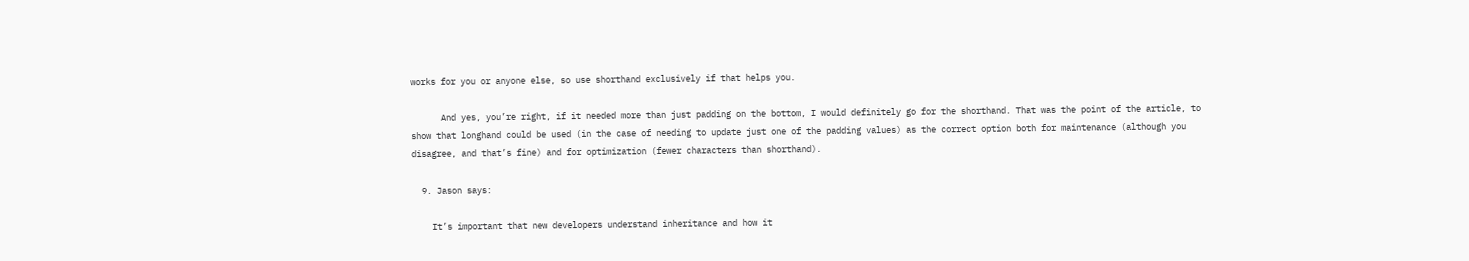works for you or anyone else, so use shorthand exclusively if that helps you.

      And yes, you’re right, if it needed more than just padding on the bottom, I would definitely go for the shorthand. That was the point of the article, to show that longhand could be used (in the case of needing to update just one of the padding values) as the correct option both for maintenance (although you disagree, and that’s fine) and for optimization (fewer characters than shorthand).

  9. Jason says:

    It’s important that new developers understand inheritance and how it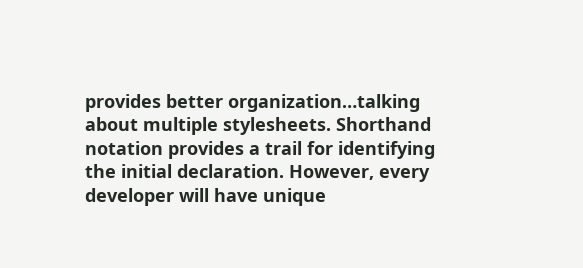provides better organization…talking about multiple stylesheets. Shorthand notation provides a trail for identifying the initial declaration. However, every developer will have unique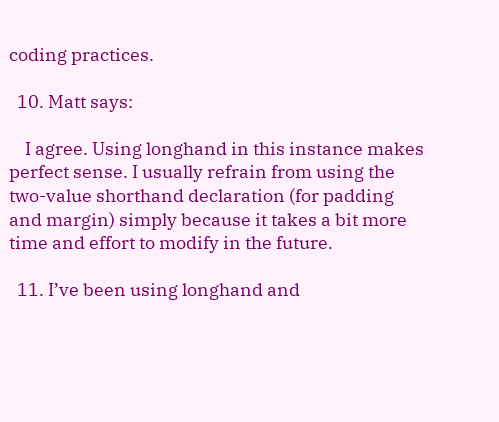coding practices.

  10. Matt says:

    I agree. Using longhand in this instance makes perfect sense. I usually refrain from using the two-value shorthand declaration (for padding and margin) simply because it takes a bit more time and effort to modify in the future.

  11. I’ve been using longhand and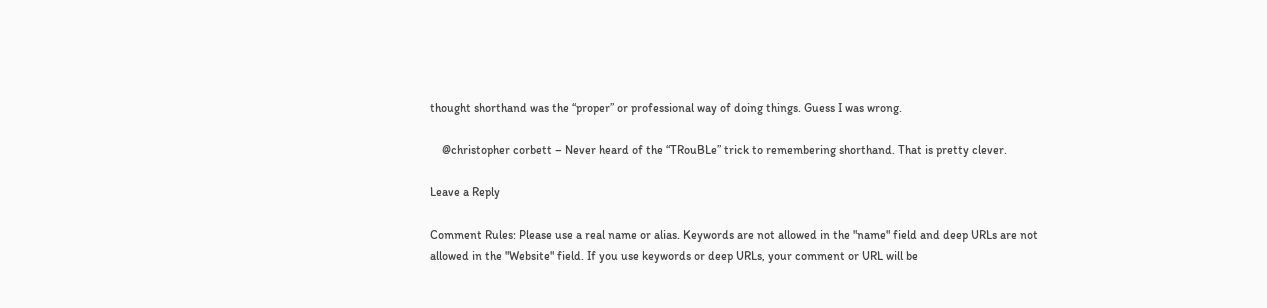thought shorthand was the “proper” or professional way of doing things. Guess I was wrong.

    @christopher corbett – Never heard of the “TRouBLe” trick to remembering shorthand. That is pretty clever.

Leave a Reply

Comment Rules: Please use a real name or alias. Keywords are not allowed in the "name" field and deep URLs are not allowed in the "Website" field. If you use keywords or deep URLs, your comment or URL will be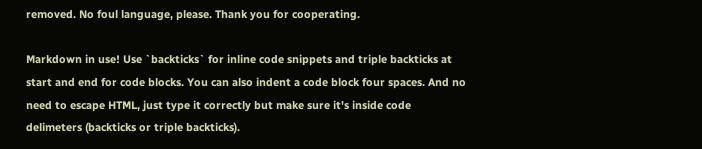removed. No foul language, please. Thank you for cooperating.

Markdown in use! Use `backticks` for inline code snippets and triple backticks at start and end for code blocks. You can also indent a code block four spaces. And no need to escape HTML, just type it correctly but make sure it's inside code delimeters (backticks or triple backticks).